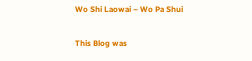Wo Shi Laowai – Wo Pa Shui

This Blog was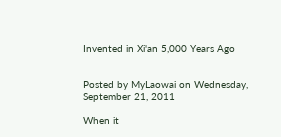Invented in Xi'an 5,000 Years Ago


Posted by MyLaowai on Wednesday, September 21, 2011

When it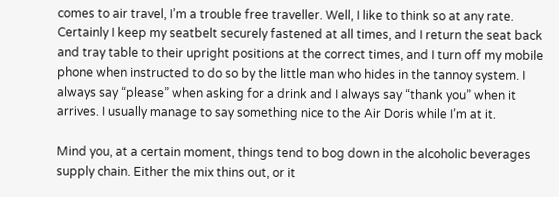comes to air travel, I’m a trouble free traveller. Well, I like to think so at any rate. Certainly I keep my seatbelt securely fastened at all times, and I return the seat back and tray table to their upright positions at the correct times, and I turn off my mobile phone when instructed to do so by the little man who hides in the tannoy system. I always say “please” when asking for a drink and I always say “thank you” when it arrives. I usually manage to say something nice to the Air Doris while I’m at it.

Mind you, at a certain moment, things tend to bog down in the alcoholic beverages supply chain. Either the mix thins out, or it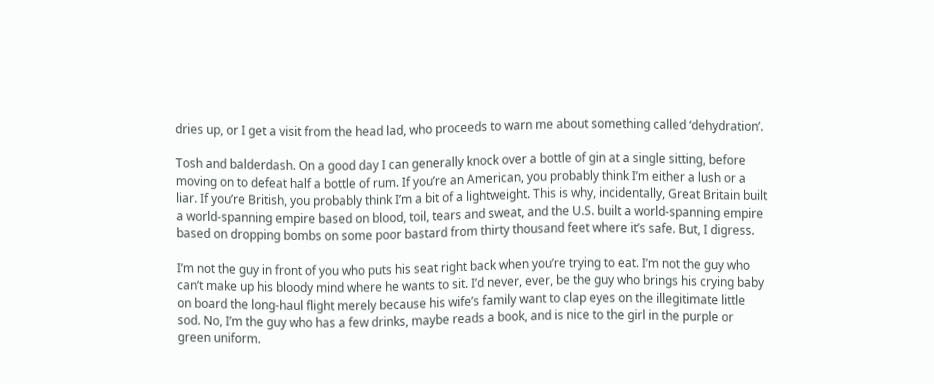dries up, or I get a visit from the head lad, who proceeds to warn me about something called ‘dehydration’.

Tosh and balderdash. On a good day I can generally knock over a bottle of gin at a single sitting, before moving on to defeat half a bottle of rum. If you’re an American, you probably think I’m either a lush or a liar. If you’re British, you probably think I’m a bit of a lightweight. This is why, incidentally, Great Britain built a world-spanning empire based on blood, toil, tears and sweat, and the U.S. built a world-spanning empire based on dropping bombs on some poor bastard from thirty thousand feet where it’s safe. But, I digress.

I’m not the guy in front of you who puts his seat right back when you’re trying to eat. I’m not the guy who can’t make up his bloody mind where he wants to sit. I’d never, ever, be the guy who brings his crying baby on board the long-haul flight merely because his wife’s family want to clap eyes on the illegitimate little sod. No, I’m the guy who has a few drinks, maybe reads a book, and is nice to the girl in the purple or green uniform.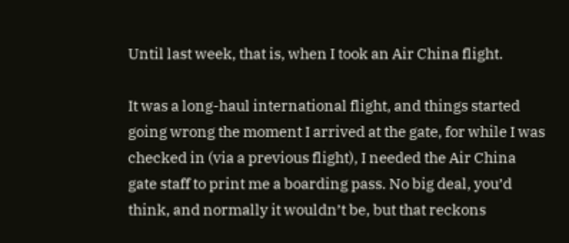Until last week, that is, when I took an Air China flight.

It was a long-haul international flight, and things started going wrong the moment I arrived at the gate, for while I was checked in (via a previous flight), I needed the Air China gate staff to print me a boarding pass. No big deal, you’d think, and normally it wouldn’t be, but that reckons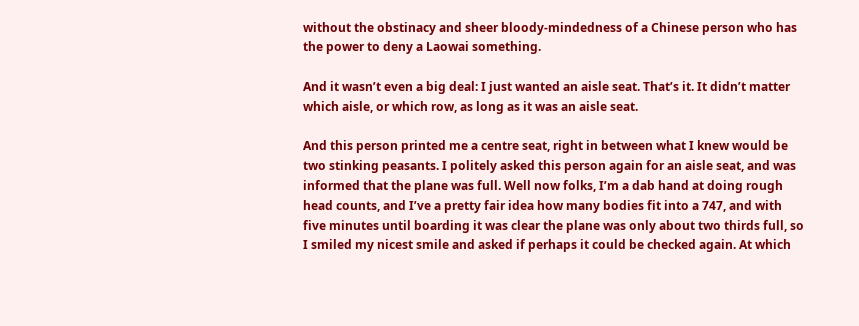without the obstinacy and sheer bloody-mindedness of a Chinese person who has the power to deny a Laowai something.

And it wasn’t even a big deal: I just wanted an aisle seat. That’s it. It didn’t matter which aisle, or which row, as long as it was an aisle seat.

And this person printed me a centre seat, right in between what I knew would be two stinking peasants. I politely asked this person again for an aisle seat, and was informed that the plane was full. Well now folks, I’m a dab hand at doing rough head counts, and I’ve a pretty fair idea how many bodies fit into a 747, and with five minutes until boarding it was clear the plane was only about two thirds full, so I smiled my nicest smile and asked if perhaps it could be checked again. At which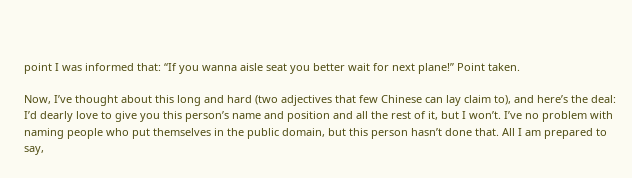point I was informed that: “If you wanna aisle seat you better wait for next plane!” Point taken.

Now, I’ve thought about this long and hard (two adjectives that few Chinese can lay claim to), and here’s the deal: I’d dearly love to give you this person’s name and position and all the rest of it, but I won’t. I’ve no problem with naming people who put themselves in the public domain, but this person hasn’t done that. All I am prepared to say,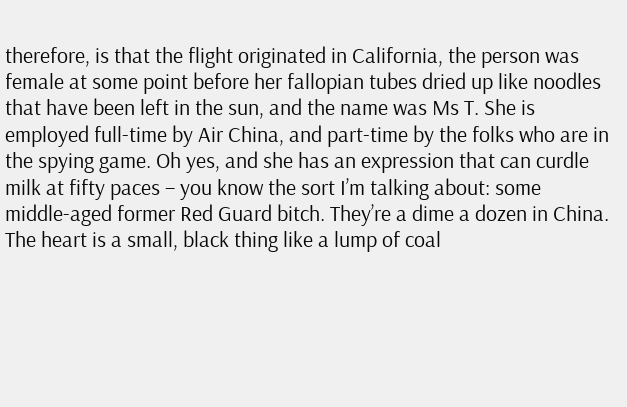therefore, is that the flight originated in California, the person was female at some point before her fallopian tubes dried up like noodles that have been left in the sun, and the name was Ms T. She is employed full-time by Air China, and part-time by the folks who are in the spying game. Oh yes, and she has an expression that can curdle milk at fifty paces – you know the sort I’m talking about: some middle-aged former Red Guard bitch. They’re a dime a dozen in China. The heart is a small, black thing like a lump of coal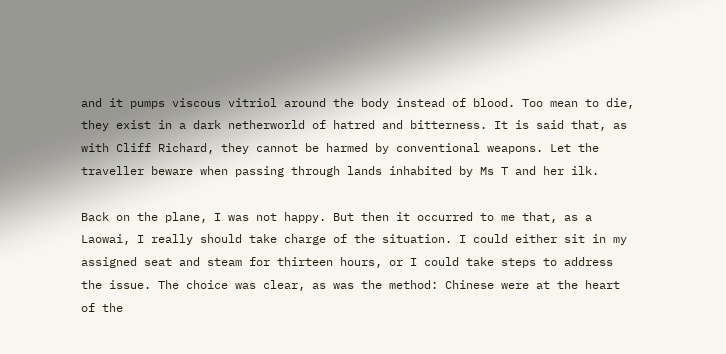and it pumps viscous vitriol around the body instead of blood. Too mean to die, they exist in a dark netherworld of hatred and bitterness. It is said that, as with Cliff Richard, they cannot be harmed by conventional weapons. Let the traveller beware when passing through lands inhabited by Ms T and her ilk.

Back on the plane, I was not happy. But then it occurred to me that, as a Laowai, I really should take charge of the situation. I could either sit in my assigned seat and steam for thirteen hours, or I could take steps to address the issue. The choice was clear, as was the method: Chinese were at the heart of the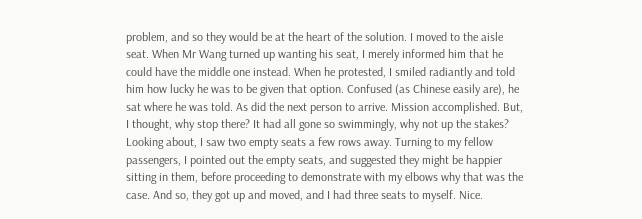problem, and so they would be at the heart of the solution. I moved to the aisle seat. When Mr Wang turned up wanting his seat, I merely informed him that he could have the middle one instead. When he protested, I smiled radiantly and told him how lucky he was to be given that option. Confused (as Chinese easily are), he sat where he was told. As did the next person to arrive. Mission accomplished. But, I thought, why stop there? It had all gone so swimmingly, why not up the stakes? Looking about, I saw two empty seats a few rows away. Turning to my fellow passengers, I pointed out the empty seats, and suggested they might be happier sitting in them, before proceeding to demonstrate with my elbows why that was the case. And so, they got up and moved, and I had three seats to myself. Nice.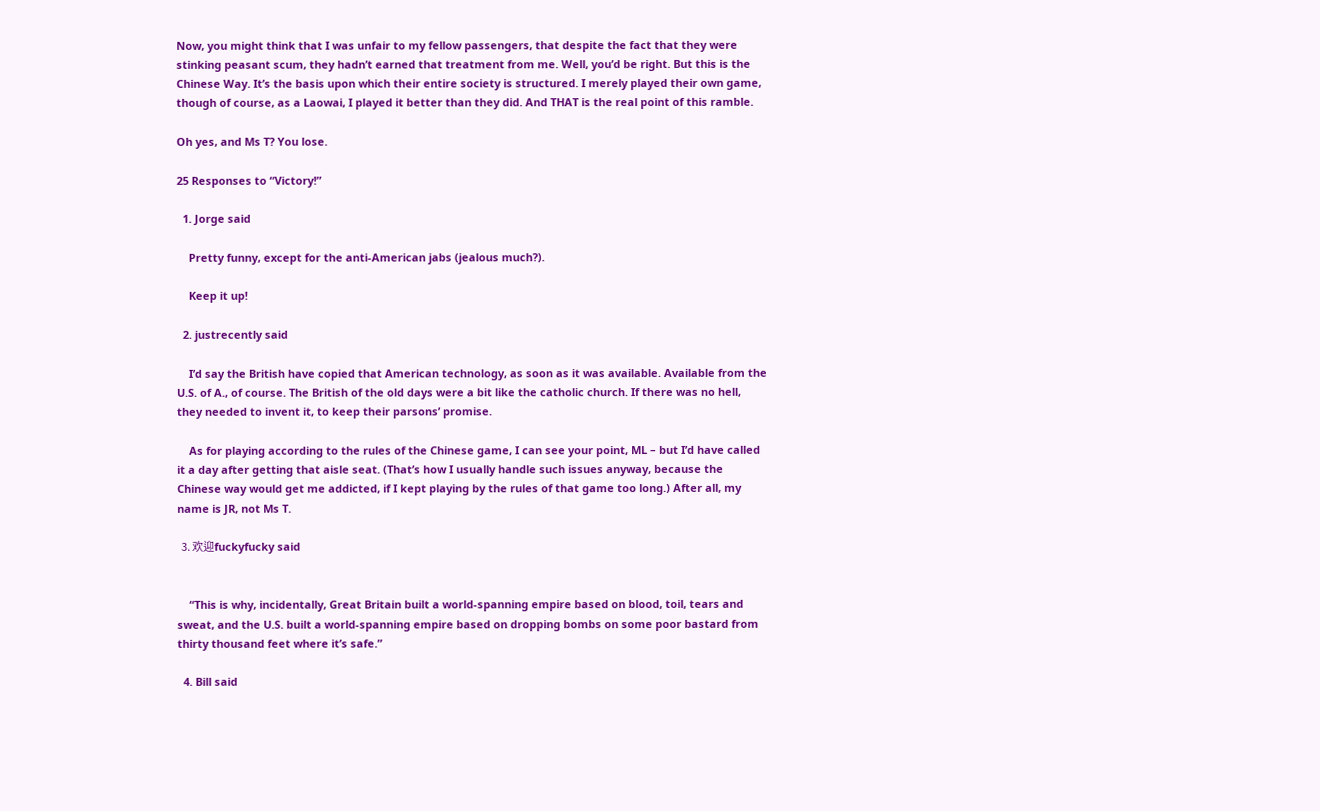Now, you might think that I was unfair to my fellow passengers, that despite the fact that they were stinking peasant scum, they hadn’t earned that treatment from me. Well, you’d be right. But this is the Chinese Way. It’s the basis upon which their entire society is structured. I merely played their own game, though of course, as a Laowai, I played it better than they did. And THAT is the real point of this ramble.

Oh yes, and Ms T? You lose.

25 Responses to “Victory!”

  1. Jorge said

    Pretty funny, except for the anti-American jabs (jealous much?).

    Keep it up!

  2. justrecently said

    I’d say the British have copied that American technology, as soon as it was available. Available from the U.S. of A., of course. The British of the old days were a bit like the catholic church. If there was no hell, they needed to invent it, to keep their parsons’ promise.

    As for playing according to the rules of the Chinese game, I can see your point, ML – but I’d have called it a day after getting that aisle seat. (That’s how I usually handle such issues anyway, because the Chinese way would get me addicted, if I kept playing by the rules of that game too long.) After all, my name is JR, not Ms T.

  3. 欢迎fuckyfucky said


    “This is why, incidentally, Great Britain built a world-spanning empire based on blood, toil, tears and sweat, and the U.S. built a world-spanning empire based on dropping bombs on some poor bastard from thirty thousand feet where it’s safe.”

  4. Bill said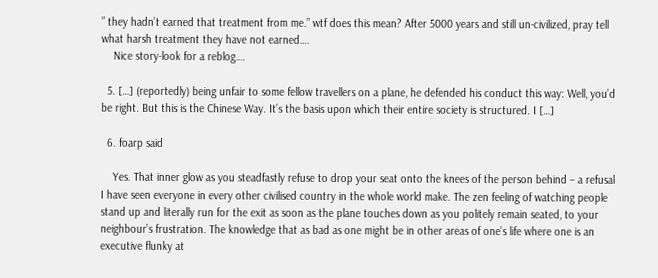” they hadn’t earned that treatment from me.” wtf does this mean? After 5000 years and still un-civilized, pray tell what harsh treatment they have not earned….
    Nice story-look for a reblog….

  5. […] (reportedly) being unfair to some fellow travellers on a plane, he defended his conduct this way: Well, you’d be right. But this is the Chinese Way. It’s the basis upon which their entire society is structured. I […]

  6. foarp said

    Yes. That inner glow as you steadfastly refuse to drop your seat onto the knees of the person behind – a refusal I have seen everyone in every other civilised country in the whole world make. The zen feeling of watching people stand up and literally run for the exit as soon as the plane touches down as you politely remain seated, to your neighbour’s frustration. The knowledge that as bad as one might be in other areas of one’s life where one is an executive flunky at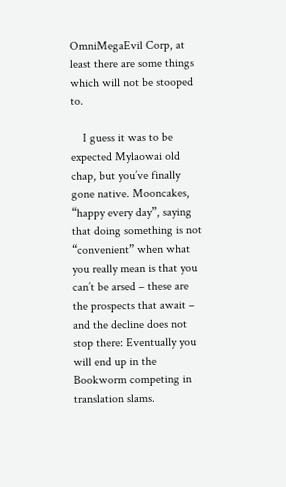OmniMegaEvil Corp, at least there are some things which will not be stooped to.

    I guess it was to be expected Mylaowai old chap, but you’ve finally gone native. Mooncakes, “happy every day”, saying that doing something is not “convenient” when what you really mean is that you can’t be arsed – these are the prospects that await – and the decline does not stop there: Eventually you will end up in the Bookworm competing in translation slams.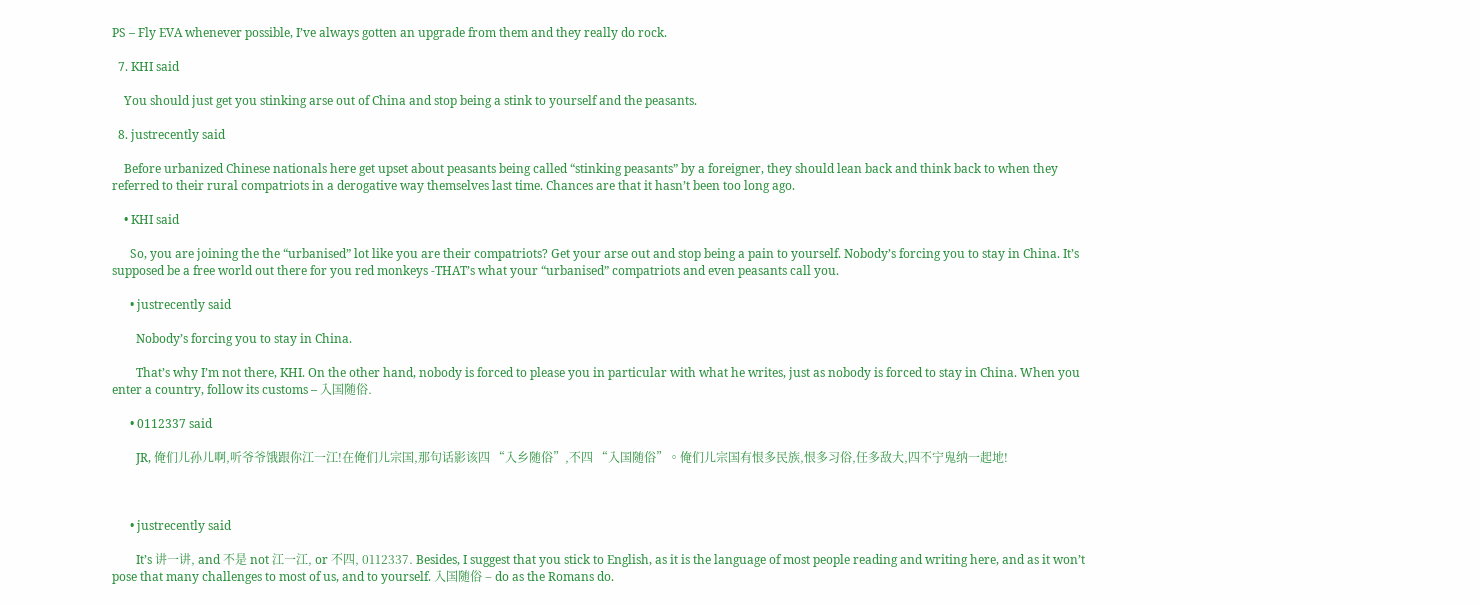PS – Fly EVA whenever possible, I’ve always gotten an upgrade from them and they really do rock.

  7. KHI said

    You should just get you stinking arse out of China and stop being a stink to yourself and the peasants.

  8. justrecently said

    Before urbanized Chinese nationals here get upset about peasants being called “stinking peasants” by a foreigner, they should lean back and think back to when they referred to their rural compatriots in a derogative way themselves last time. Chances are that it hasn’t been too long ago.

    • KHI said

      So, you are joining the the “urbanised” lot like you are their compatriots? Get your arse out and stop being a pain to yourself. Nobody’s forcing you to stay in China. It’s supposed be a free world out there for you red monkeys -THAT’s what your “urbanised” compatriots and even peasants call you.

      • justrecently said

        Nobody’s forcing you to stay in China.

        That’s why I’m not there, KHI. On the other hand, nobody is forced to please you in particular with what he writes, just as nobody is forced to stay in China. When you enter a country, follow its customs – 入国随俗.

      • 0112337 said

        JR, 俺们儿孙儿啊,听爷爷饿跟你江一江!在俺们儿宗国,那句话影该四 “入乡随俗”,不四 “入国随俗”。俺们儿宗国有恨多民族,恨多习俗,任多敌大,四不宁鬼纳一起地!



      • justrecently said

        It’s 讲一讲, and 不是 not 江一江, or 不四, 0112337. Besides, I suggest that you stick to English, as it is the language of most people reading and writing here, and as it won’t pose that many challenges to most of us, and to yourself. 入国随俗 – do as the Romans do.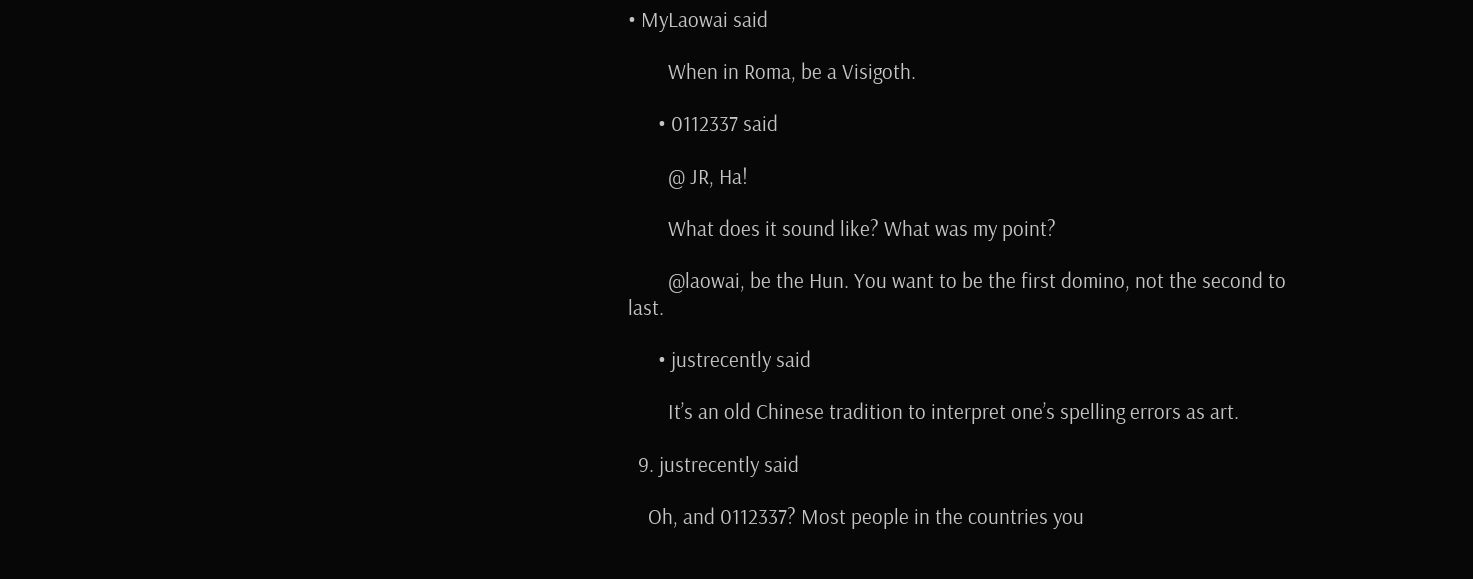• MyLaowai said

        When in Roma, be a Visigoth.

      • 0112337 said

        @ JR, Ha!

        What does it sound like? What was my point?

        @laowai, be the Hun. You want to be the first domino, not the second to last.

      • justrecently said

        It’s an old Chinese tradition to interpret one’s spelling errors as art.

  9. justrecently said

    Oh, and 0112337? Most people in the countries you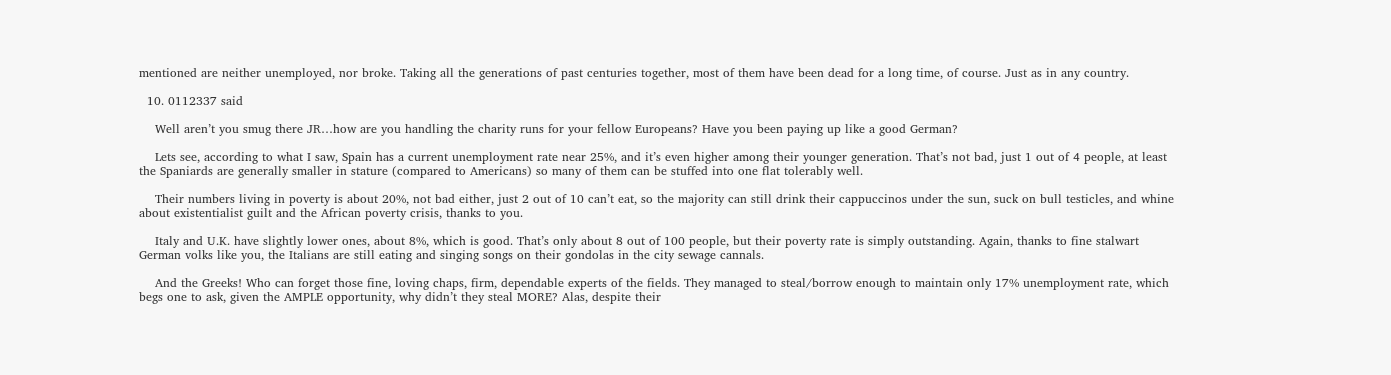mentioned are neither unemployed, nor broke. Taking all the generations of past centuries together, most of them have been dead for a long time, of course. Just as in any country.

  10. 0112337 said

    Well aren’t you smug there JR…how are you handling the charity runs for your fellow Europeans? Have you been paying up like a good German?

    Lets see, according to what I saw, Spain has a current unemployment rate near 25%, and it’s even higher among their younger generation. That’s not bad, just 1 out of 4 people, at least the Spaniards are generally smaller in stature (compared to Americans) so many of them can be stuffed into one flat tolerably well.

    Their numbers living in poverty is about 20%, not bad either, just 2 out of 10 can’t eat, so the majority can still drink their cappuccinos under the sun, suck on bull testicles, and whine about existentialist guilt and the African poverty crisis, thanks to you.

    Italy and U.K. have slightly lower ones, about 8%, which is good. That’s only about 8 out of 100 people, but their poverty rate is simply outstanding. Again, thanks to fine stalwart German volks like you, the Italians are still eating and singing songs on their gondolas in the city sewage cannals.

    And the Greeks! Who can forget those fine, loving chaps, firm, dependable experts of the fields. They managed to steal/borrow enough to maintain only 17% unemployment rate, which begs one to ask, given the AMPLE opportunity, why didn’t they steal MORE? Alas, despite their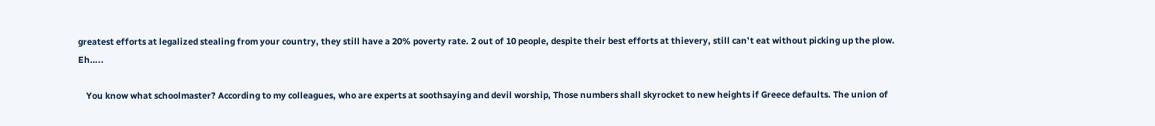greatest efforts at legalized stealing from your country, they still have a 20% poverty rate. 2 out of 10 people, despite their best efforts at thievery, still can’t eat without picking up the plow. Eh…..

    You know what schoolmaster? According to my colleagues, who are experts at soothsaying and devil worship, Those numbers shall skyrocket to new heights if Greece defaults. The union of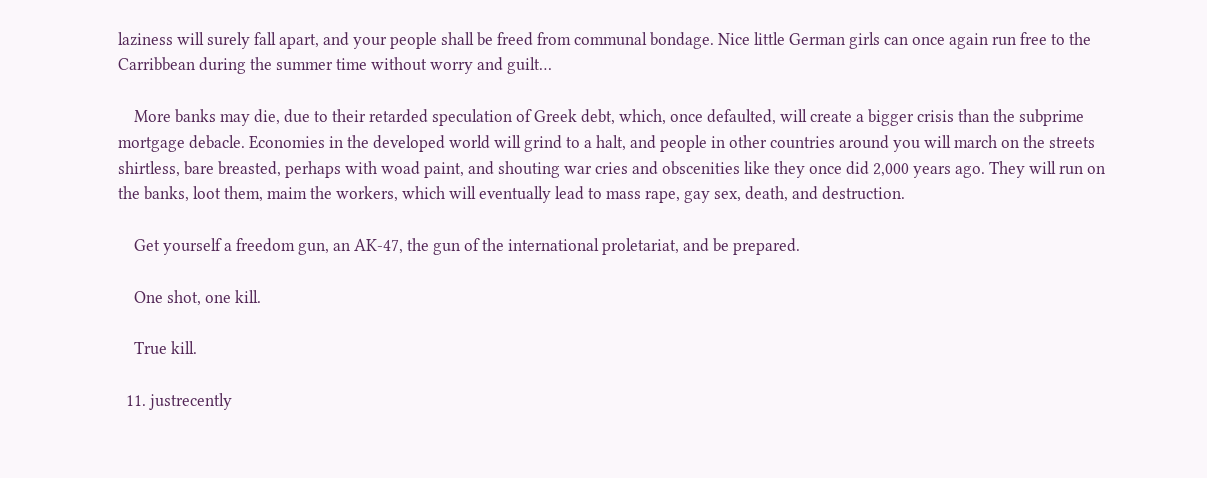laziness will surely fall apart, and your people shall be freed from communal bondage. Nice little German girls can once again run free to the Carribbean during the summer time without worry and guilt…

    More banks may die, due to their retarded speculation of Greek debt, which, once defaulted, will create a bigger crisis than the subprime mortgage debacle. Economies in the developed world will grind to a halt, and people in other countries around you will march on the streets shirtless, bare breasted, perhaps with woad paint, and shouting war cries and obscenities like they once did 2,000 years ago. They will run on the banks, loot them, maim the workers, which will eventually lead to mass rape, gay sex, death, and destruction.

    Get yourself a freedom gun, an AK-47, the gun of the international proletariat, and be prepared.

    One shot, one kill.

    True kill.

  11. justrecently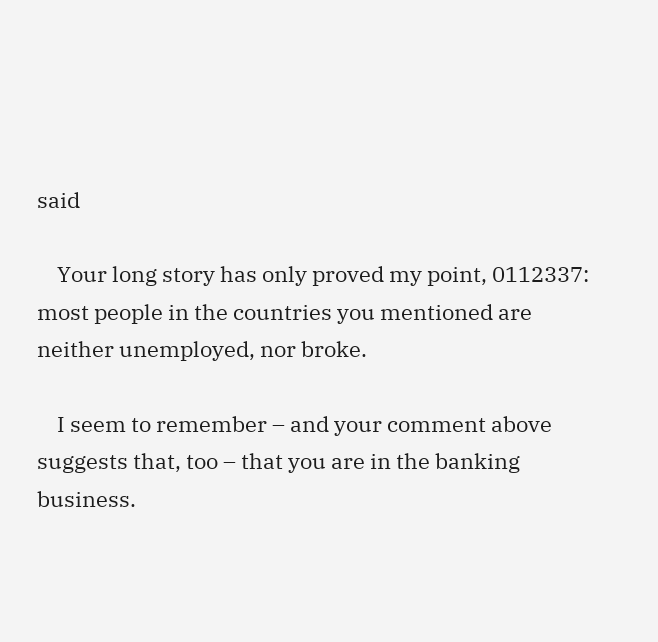said

    Your long story has only proved my point, 0112337: most people in the countries you mentioned are neither unemployed, nor broke.

    I seem to remember – and your comment above suggests that, too – that you are in the banking business.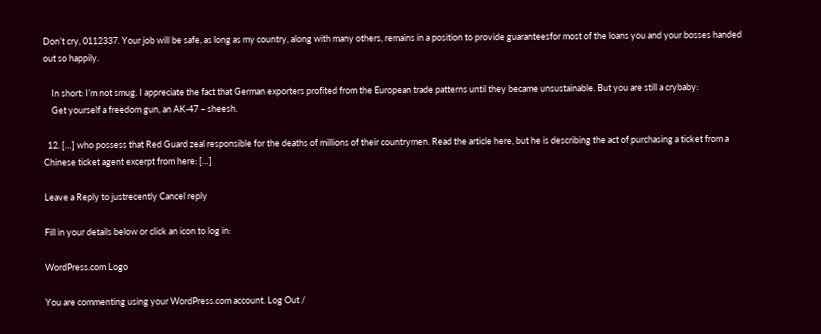Don’t cry, 0112337. Your job will be safe, as long as my country, along with many others, remains in a position to provide guaranteesfor most of the loans you and your bosses handed out so happily.

    In short: I’m not smug. I appreciate the fact that German exporters profited from the European trade patterns until they became unsustainable. But you are still a crybaby:
    Get yourself a freedom gun, an AK-47 – sheesh.

  12. […] who possess that Red Guard zeal responsible for the deaths of millions of their countrymen. Read the article here, but he is describing the act of purchasing a ticket from a Chinese ticket agent excerpt from here: […]

Leave a Reply to justrecently Cancel reply

Fill in your details below or click an icon to log in:

WordPress.com Logo

You are commenting using your WordPress.com account. Log Out /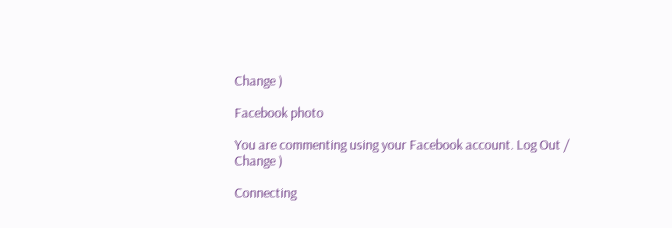Change )

Facebook photo

You are commenting using your Facebook account. Log Out /  Change )

Connecting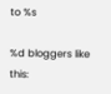to %s

%d bloggers like this: